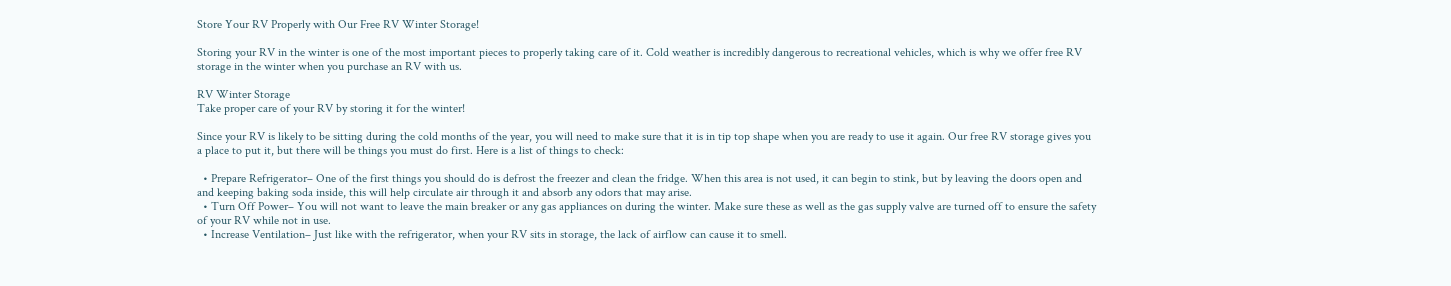Store Your RV Properly with Our Free RV Winter Storage!

Storing your RV in the winter is one of the most important pieces to properly taking care of it. Cold weather is incredibly dangerous to recreational vehicles, which is why we offer free RV storage in the winter when you purchase an RV with us.

RV Winter Storage
Take proper care of your RV by storing it for the winter!

Since your RV is likely to be sitting during the cold months of the year, you will need to make sure that it is in tip top shape when you are ready to use it again. Our free RV storage gives you a place to put it, but there will be things you must do first. Here is a list of things to check:

  • Prepare Refrigerator– One of the first things you should do is defrost the freezer and clean the fridge. When this area is not used, it can begin to stink, but by leaving the doors open and and keeping baking soda inside, this will help circulate air through it and absorb any odors that may arise.
  • Turn Off Power– You will not want to leave the main breaker or any gas appliances on during the winter. Make sure these as well as the gas supply valve are turned off to ensure the safety of your RV while not in use.
  • Increase Ventilation– Just like with the refrigerator, when your RV sits in storage, the lack of airflow can cause it to smell.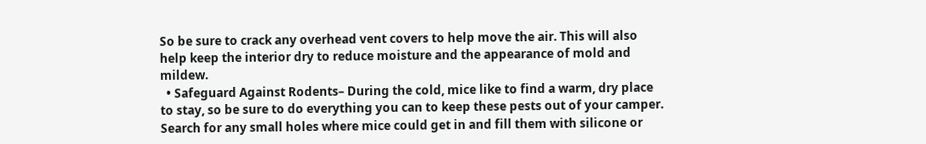So be sure to crack any overhead vent covers to help move the air. This will also help keep the interior dry to reduce moisture and the appearance of mold and mildew.
  • Safeguard Against Rodents– During the cold, mice like to find a warm, dry place to stay, so be sure to do everything you can to keep these pests out of your camper. Search for any small holes where mice could get in and fill them with silicone or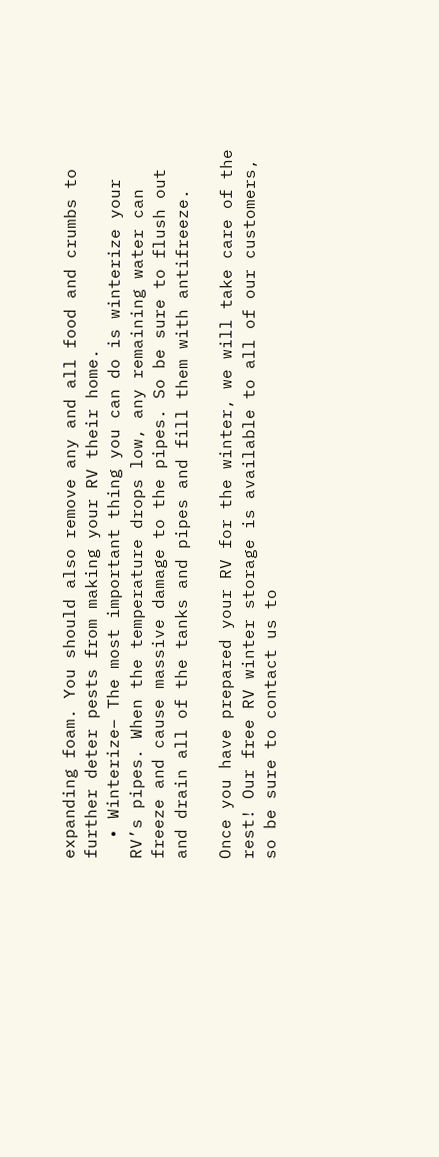expanding foam. You should also remove any and all food and crumbs to further deter pests from making your RV their home.
  • Winterize– The most important thing you can do is winterize your RV’s pipes. When the temperature drops low, any remaining water can freeze and cause massive damage to the pipes. So be sure to flush out and drain all of the tanks and pipes and fill them with antifreeze.

Once you have prepared your RV for the winter, we will take care of the rest! Our free RV winter storage is available to all of our customers, so be sure to contact us to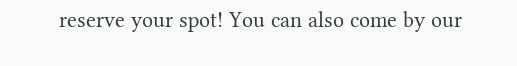reserve your spot! You can also come by our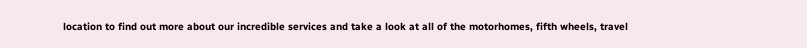location to find out more about our incredible services and take a look at all of the motorhomes, fifth wheels, travel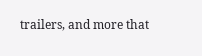trailers, and more that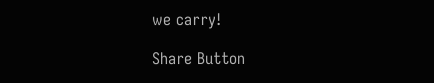we carry!

Share Button